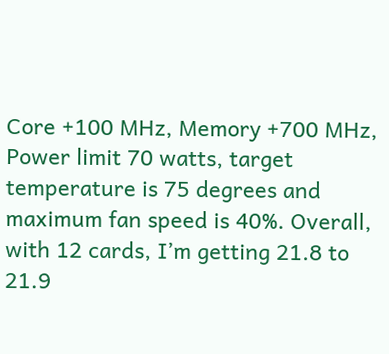Core +100 MHz, Memory +700 MHz, Power limit 70 watts, target temperature is 75 degrees and maximum fan speed is 40%. Overall, with 12 cards, I’m getting 21.8 to 21.9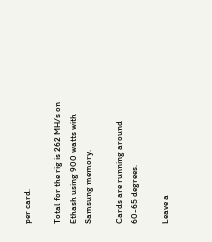per card.

Total for the rig is 262 MH/s on Ethash using 900 watts with Samsung memory.

Cards are running around 60-65 degrees.

Leave a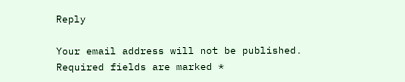Reply

Your email address will not be published. Required fields are marked *